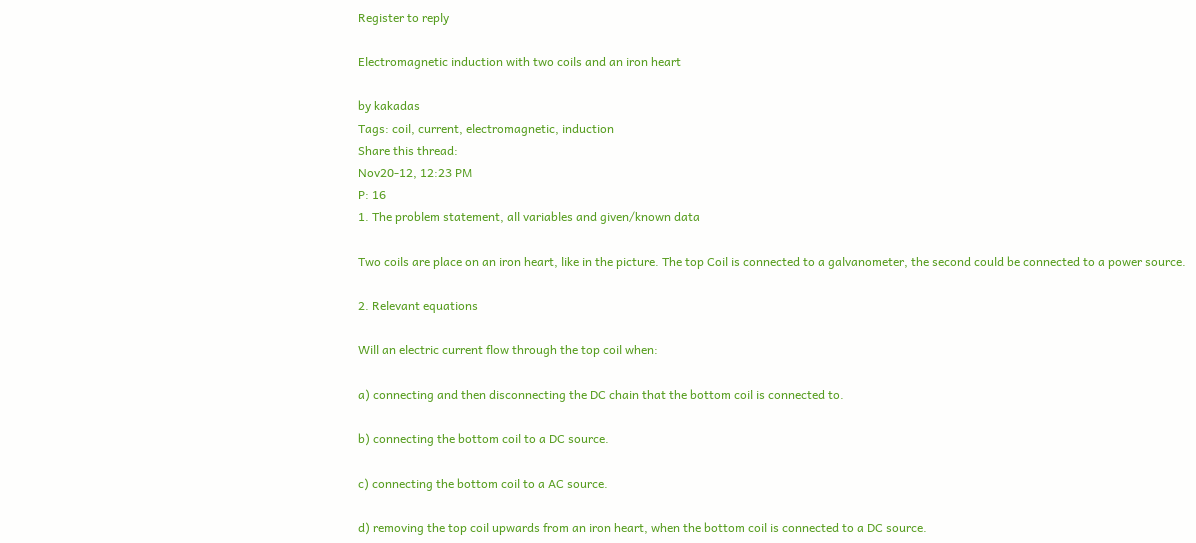Register to reply

Electromagnetic induction with two coils and an iron heart

by kakadas
Tags: coil, current, electromagnetic, induction
Share this thread:
Nov20-12, 12:23 PM
P: 16
1. The problem statement, all variables and given/known data

Two coils are place on an iron heart, like in the picture. The top Coil is connected to a galvanometer, the second could be connected to a power source.

2. Relevant equations

Will an electric current flow through the top coil when:

a) connecting and then disconnecting the DC chain that the bottom coil is connected to.

b) connecting the bottom coil to a DC source.

c) connecting the bottom coil to a AC source.

d) removing the top coil upwards from an iron heart, when the bottom coil is connected to a DC source.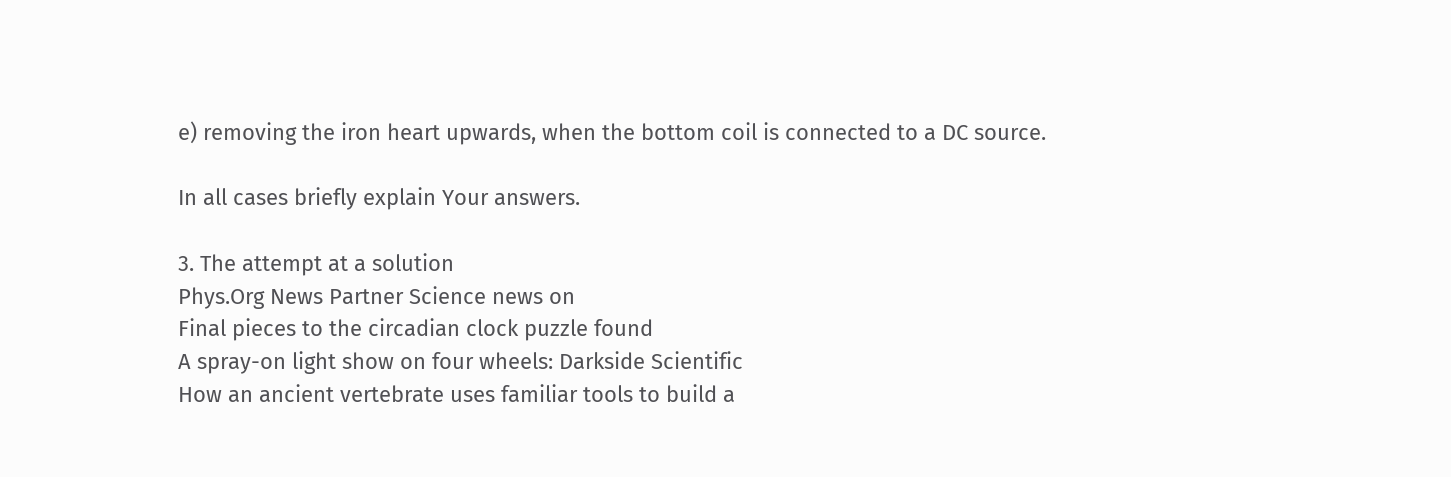e) removing the iron heart upwards, when the bottom coil is connected to a DC source.

In all cases briefly explain Your answers.

3. The attempt at a solution
Phys.Org News Partner Science news on
Final pieces to the circadian clock puzzle found
A spray-on light show on four wheels: Darkside Scientific
How an ancient vertebrate uses familiar tools to build a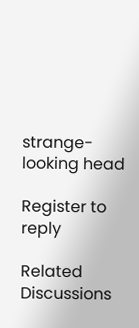strange-looking head

Register to reply

Related Discussions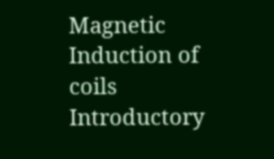Magnetic Induction of coils Introductory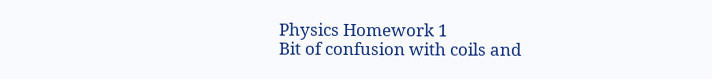Physics Homework 1
Bit of confusion with coils and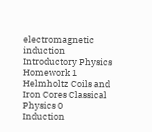electromagnetic induction Introductory Physics Homework 1
Helmholtz Coils and Iron Cores Classical Physics 0
Induction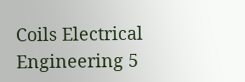Coils Electrical Engineering 5